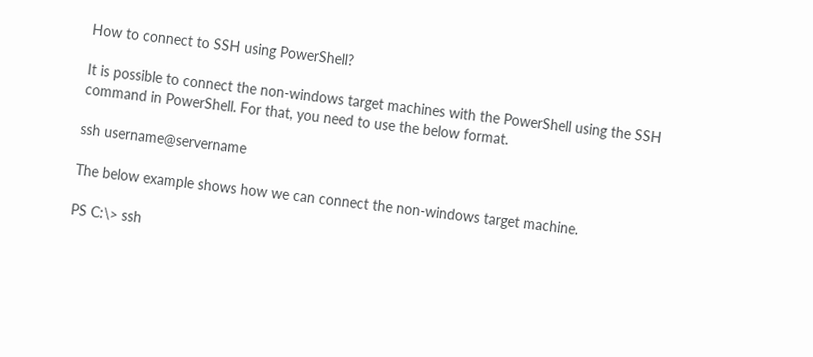How to connect to SSH using PowerShell?

It is possible to connect the non-windows target machines with the PowerShell using the SSH command in PowerShell. For that, you need to use the below format.

ssh username@servername

The below example shows how we can connect the non-windows target machine.

PS C:\> ssh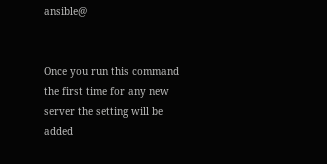ansible@


Once you run this command the first time for any new server the setting will be added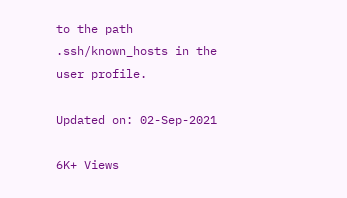to the path .ssh/known_hosts in the user profile.

Updated on: 02-Sep-2021

6K+ Views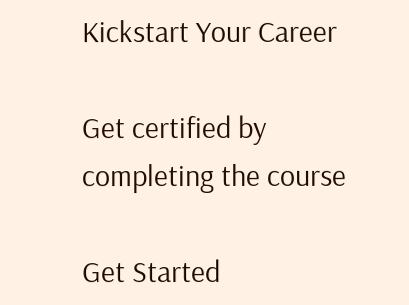Kickstart Your Career

Get certified by completing the course

Get Started